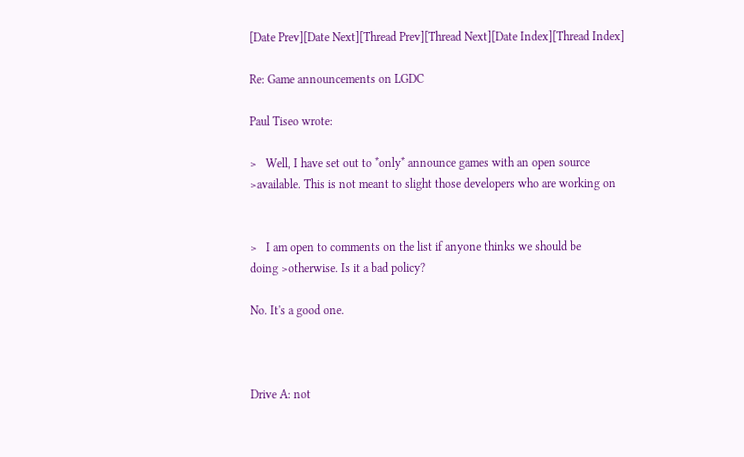[Date Prev][Date Next][Thread Prev][Thread Next][Date Index][Thread Index]

Re: Game announcements on LGDC

Paul Tiseo wrote:

>   Well, I have set out to *only* announce games with an open source
>available. This is not meant to slight those developers who are working on


>   I am open to comments on the list if anyone thinks we should be
doing >otherwise. Is it a bad policy?

No. It's a good one.



Drive A: not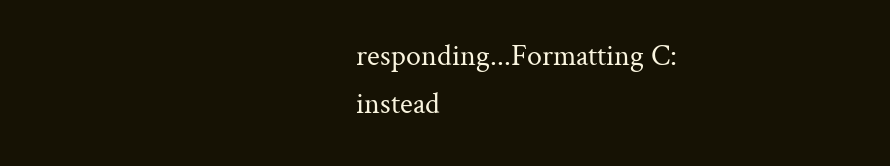responding...Formatting C: instead